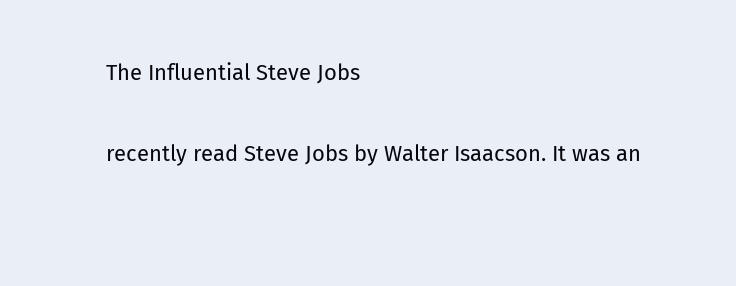The Influential Steve Jobs

recently read Steve Jobs by Walter Isaacson. It was an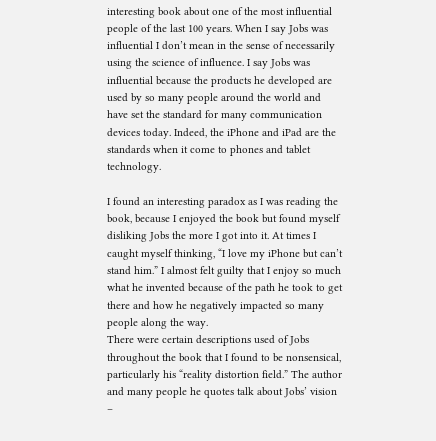interesting book about one of the most influential people of the last 100 years. When I say Jobs was influential I don’t mean in the sense of necessarily using the science of influence. I say Jobs was influential because the products he developed are used by so many people around the world and have set the standard for many communication devices today. Indeed, the iPhone and iPad are the standards when it come to phones and tablet technology.

I found an interesting paradox as I was reading the book, because I enjoyed the book but found myself disliking Jobs the more I got into it. At times I caught myself thinking, “I love my iPhone but can’t stand him.” I almost felt guilty that I enjoy so much what he invented because of the path he took to get there and how he negatively impacted so many people along the way.
There were certain descriptions used of Jobs throughout the book that I found to be nonsensical, particularly his “reality distortion field.” The author and many people he quotes talk about Jobs’ vision –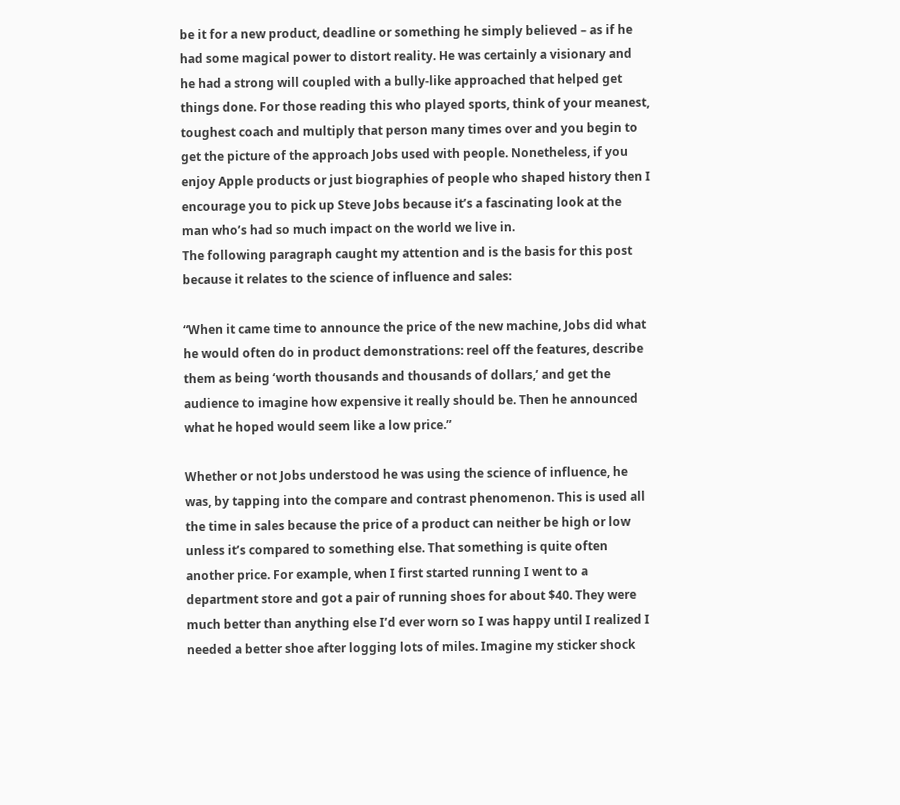be it for a new product, deadline or something he simply believed – as if he had some magical power to distort reality. He was certainly a visionary and he had a strong will coupled with a bully-like approached that helped get things done. For those reading this who played sports, think of your meanest, toughest coach and multiply that person many times over and you begin to get the picture of the approach Jobs used with people. Nonetheless, if you enjoy Apple products or just biographies of people who shaped history then I encourage you to pick up Steve Jobs because it’s a fascinating look at the man who’s had so much impact on the world we live in.
The following paragraph caught my attention and is the basis for this post because it relates to the science of influence and sales:

“When it came time to announce the price of the new machine, Jobs did what he would often do in product demonstrations: reel off the features, describe them as being ‘worth thousands and thousands of dollars,’ and get the audience to imagine how expensive it really should be. Then he announced what he hoped would seem like a low price.”

Whether or not Jobs understood he was using the science of influence, he was, by tapping into the compare and contrast phenomenon. This is used all the time in sales because the price of a product can neither be high or low unless it’s compared to something else. That something is quite often another price. For example, when I first started running I went to a department store and got a pair of running shoes for about $40. They were much better than anything else I’d ever worn so I was happy until I realized I needed a better shoe after logging lots of miles. Imagine my sticker shock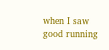when I saw good running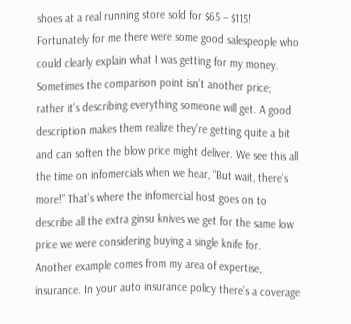shoes at a real running store sold for $65 – $115! Fortunately for me there were some good salespeople who could clearly explain what I was getting for my money.
Sometimes the comparison point isn’t another price; rather it’s describing everything someone will get. A good description makes them realize they’re getting quite a bit and can soften the blow price might deliver. We see this all the time on infomercials when we hear, “But wait, there’s more!” That’s where the infomercial host goes on to describe all the extra ginsu knives we get for the same low price we were considering buying a single knife for.
Another example comes from my area of expertise, insurance. In your auto insurance policy there’s a coverage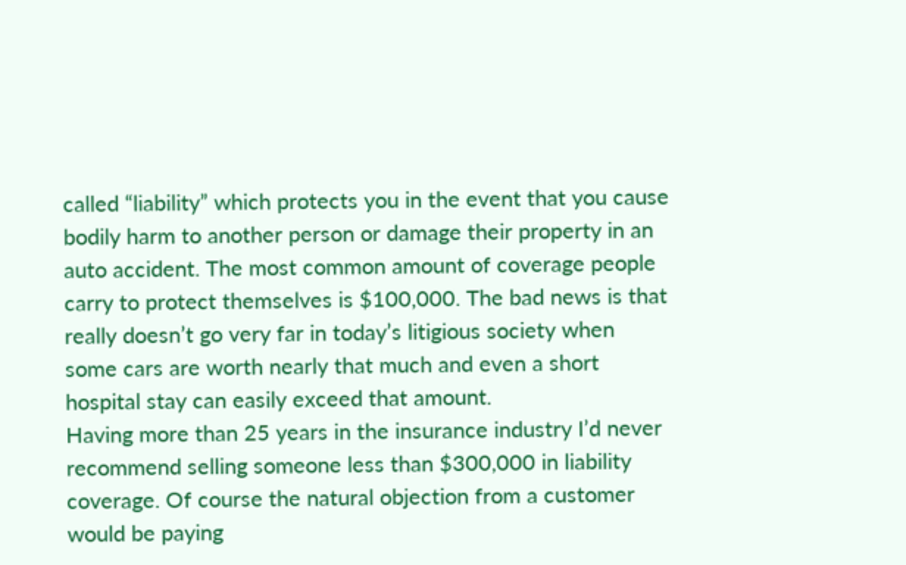called “liability” which protects you in the event that you cause bodily harm to another person or damage their property in an auto accident. The most common amount of coverage people carry to protect themselves is $100,000. The bad news is that really doesn’t go very far in today’s litigious society when some cars are worth nearly that much and even a short
hospital stay can easily exceed that amount.
Having more than 25 years in the insurance industry I’d never recommend selling someone less than $300,000 in liability coverage. Of course the natural objection from a customer would be paying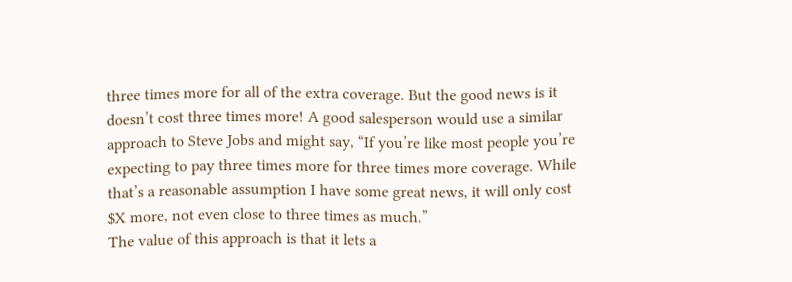three times more for all of the extra coverage. But the good news is it doesn’t cost three times more! A good salesperson would use a similar approach to Steve Jobs and might say, “If you’re like most people you’re expecting to pay three times more for three times more coverage. While that’s a reasonable assumption I have some great news, it will only cost $X more, not even close to three times as much.”
The value of this approach is that it lets a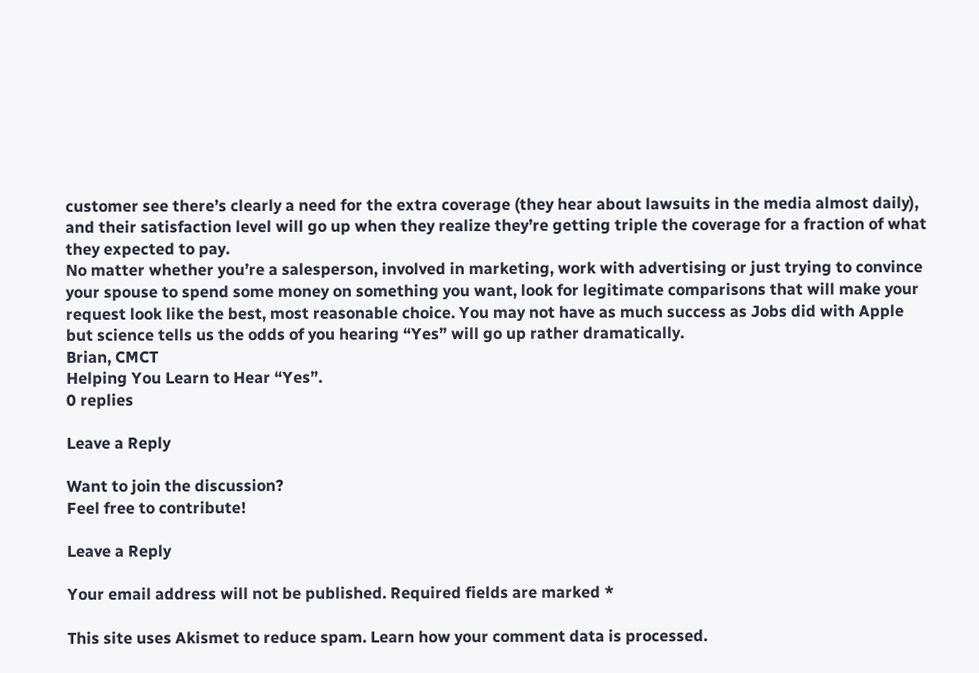customer see there’s clearly a need for the extra coverage (they hear about lawsuits in the media almost daily), and their satisfaction level will go up when they realize they’re getting triple the coverage for a fraction of what they expected to pay.
No matter whether you’re a salesperson, involved in marketing, work with advertising or just trying to convince your spouse to spend some money on something you want, look for legitimate comparisons that will make your request look like the best, most reasonable choice. You may not have as much success as Jobs did with Apple but science tells us the odds of you hearing “Yes” will go up rather dramatically.
Brian, CMCT
Helping You Learn to Hear “Yes”.
0 replies

Leave a Reply

Want to join the discussion?
Feel free to contribute!

Leave a Reply

Your email address will not be published. Required fields are marked *

This site uses Akismet to reduce spam. Learn how your comment data is processed.